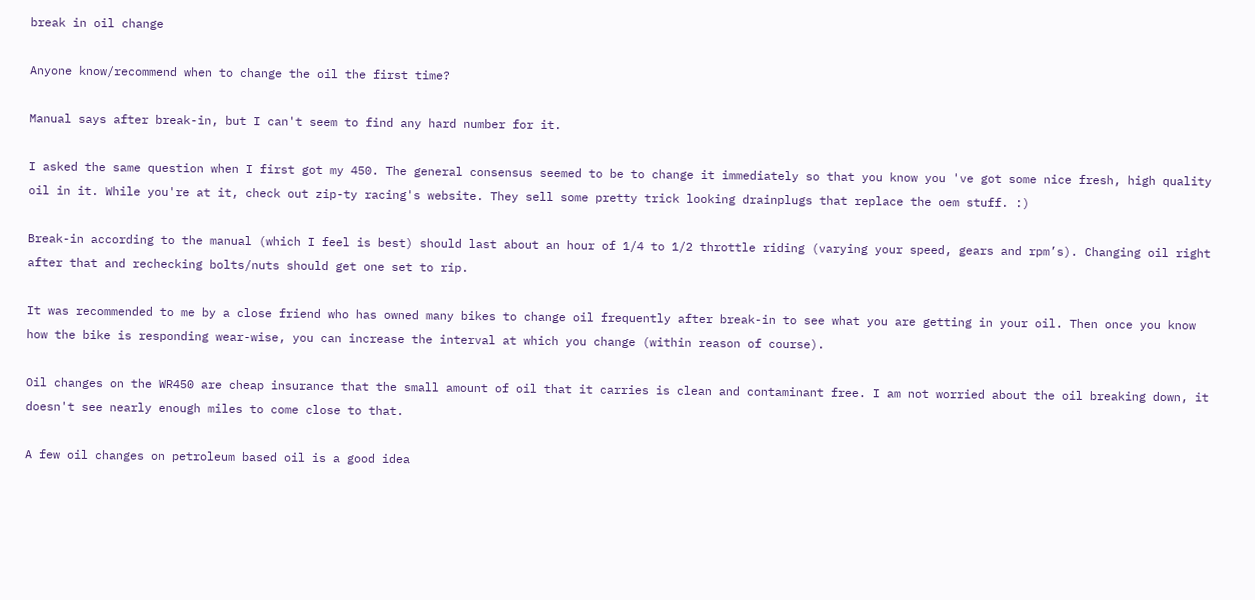break in oil change

Anyone know/recommend when to change the oil the first time?

Manual says after break-in, but I can't seem to find any hard number for it.

I asked the same question when I first got my 450. The general consensus seemed to be to change it immediately so that you know you 've got some nice fresh, high quality oil in it. While you're at it, check out zip-ty racing's website. They sell some pretty trick looking drainplugs that replace the oem stuff. :)

Break-in according to the manual (which I feel is best) should last about an hour of 1/4 to 1/2 throttle riding (varying your speed, gears and rpm’s). Changing oil right after that and rechecking bolts/nuts should get one set to rip.

It was recommended to me by a close friend who has owned many bikes to change oil frequently after break-in to see what you are getting in your oil. Then once you know how the bike is responding wear-wise, you can increase the interval at which you change (within reason of course).

Oil changes on the WR450 are cheap insurance that the small amount of oil that it carries is clean and contaminant free. I am not worried about the oil breaking down, it doesn't see nearly enough miles to come close to that.

A few oil changes on petroleum based oil is a good idea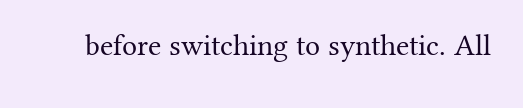before switching to synthetic. All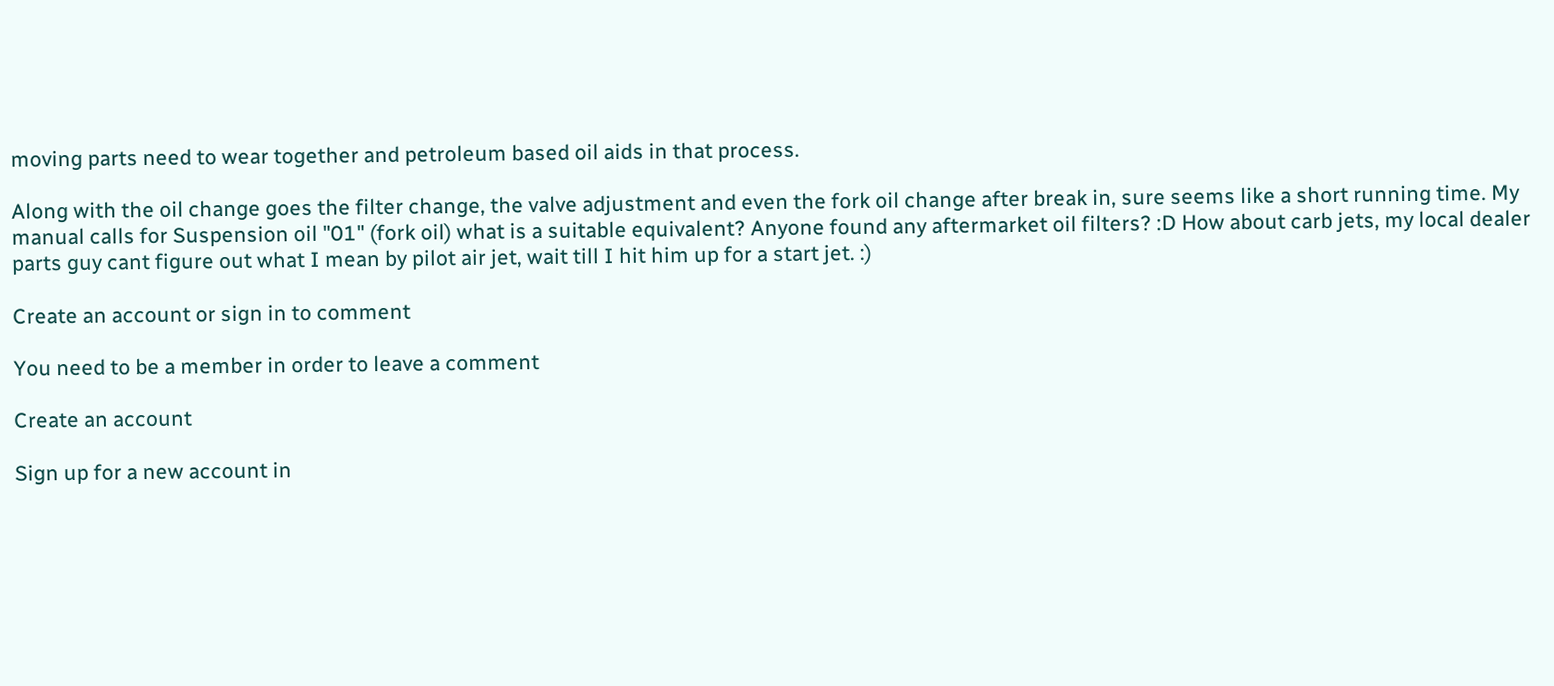moving parts need to wear together and petroleum based oil aids in that process.

Along with the oil change goes the filter change, the valve adjustment and even the fork oil change after break in, sure seems like a short running time. My manual calls for Suspension oil "01" (fork oil) what is a suitable equivalent? Anyone found any aftermarket oil filters? :D How about carb jets, my local dealer parts guy cant figure out what I mean by pilot air jet, wait till I hit him up for a start jet. :)

Create an account or sign in to comment

You need to be a member in order to leave a comment

Create an account

Sign up for a new account in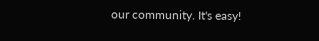our community. It's easy!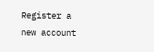Register a new account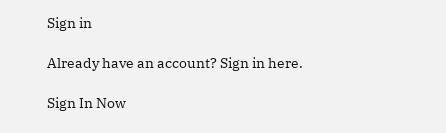Sign in

Already have an account? Sign in here.

Sign In Now